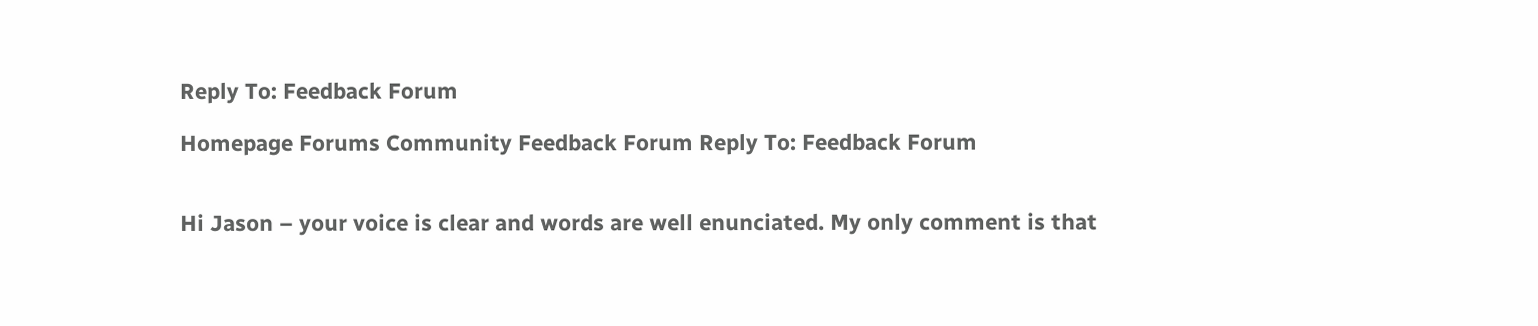Reply To: Feedback Forum

Homepage Forums Community Feedback Forum Reply To: Feedback Forum


Hi Jason – your voice is clear and words are well enunciated. My only comment is that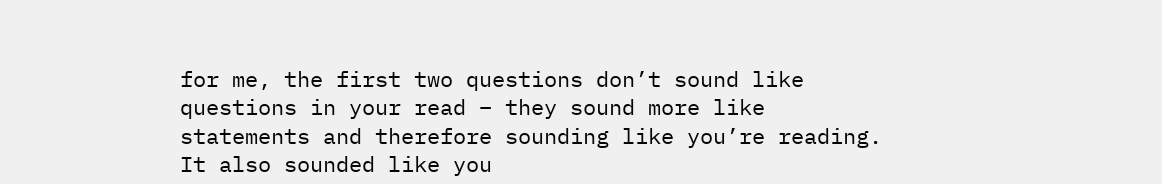for me, the first two questions don’t sound like questions in your read – they sound more like statements and therefore sounding like you’re reading. It also sounded like you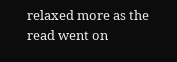relaxed more as the read went on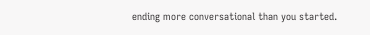ending more conversational than you started.